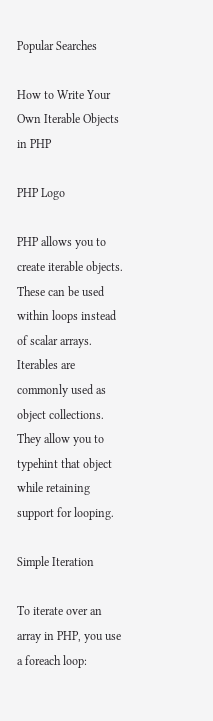Popular Searches

How to Write Your Own Iterable Objects in PHP

PHP Logo

PHP allows you to create iterable objects. These can be used within loops instead of scalar arrays. Iterables are commonly used as object collections. They allow you to typehint that object while retaining support for looping.

Simple Iteration

To iterate over an array in PHP, you use a foreach loop: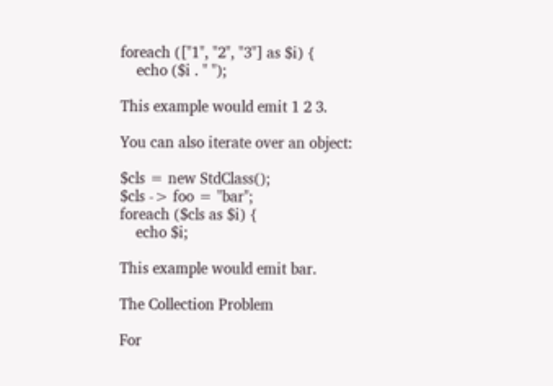foreach (["1", "2", "3"] as $i) {
    echo ($i . " ");

This example would emit 1 2 3.

You can also iterate over an object:

$cls = new StdClass();
$cls -> foo = "bar";
foreach ($cls as $i) {
    echo $i;

This example would emit bar.

The Collection Problem

For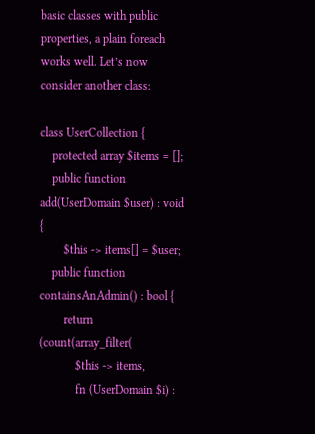basic classes with public properties, a plain foreach works well. Let’s now consider another class:

class UserCollection {
    protected array $items = [];
    public function add(UserDomain $user) : void {
        $this -> items[] = $user;
    public function containsAnAdmin() : bool {
        return (count(array_filter(
            $this -> items,
            fn (UserDomain $i) :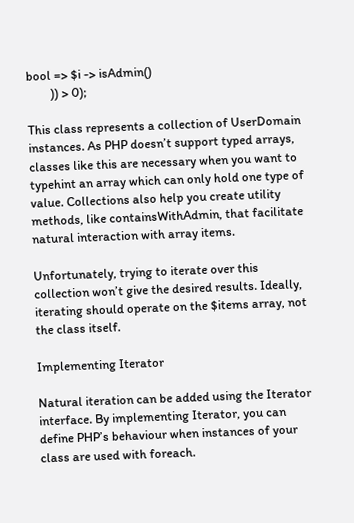bool => $i -> isAdmin()
        )) > 0);

This class represents a collection of UserDomain instances. As PHP doesn’t support typed arrays, classes like this are necessary when you want to typehint an array which can only hold one type of value. Collections also help you create utility methods, like containsWithAdmin, that facilitate natural interaction with array items.

Unfortunately, trying to iterate over this collection won’t give the desired results. Ideally, iterating should operate on the $items array, not the class itself.

Implementing Iterator

Natural iteration can be added using the Iterator interface. By implementing Iterator, you can define PHP’s behaviour when instances of your class are used with foreach.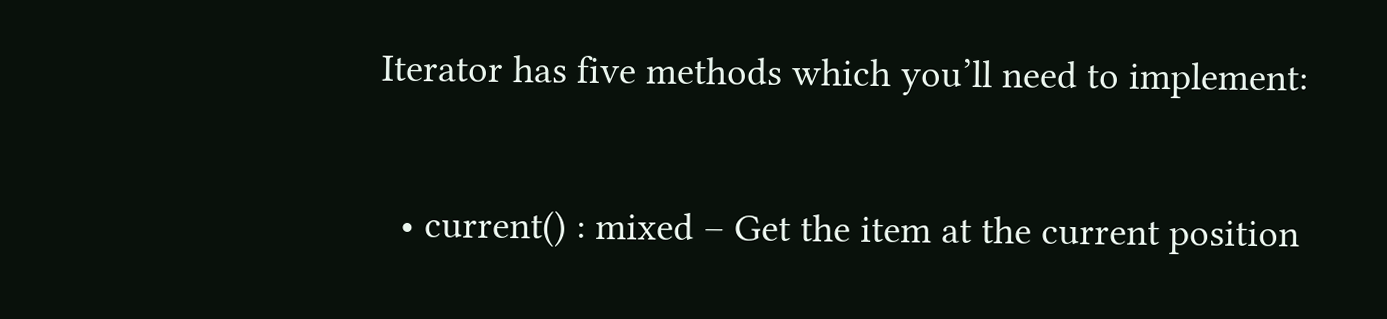Iterator has five methods which you’ll need to implement:

  • current() : mixed – Get the item at the current position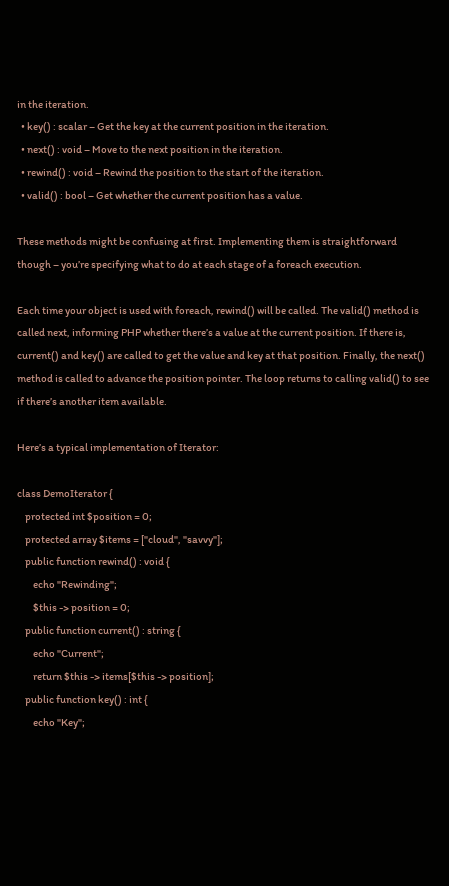in the iteration.
  • key() : scalar – Get the key at the current position in the iteration.
  • next() : void – Move to the next position in the iteration.
  • rewind() : void – Rewind the position to the start of the iteration.
  • valid() : bool – Get whether the current position has a value.

These methods might be confusing at first. Implementing them is straightforward though – you’re specifying what to do at each stage of a foreach execution.

Each time your object is used with foreach, rewind() will be called. The valid() method is called next, informing PHP whether there’s a value at the current position. If there is, current() and key() are called to get the value and key at that position. Finally, the next() method is called to advance the position pointer. The loop returns to calling valid() to see if there’s another item available.

Here’s a typical implementation of Iterator:

class DemoIterator {
    protected int $position = 0;
    protected array $items = ["cloud", "savvy"];
    public function rewind() : void {
        echo "Rewinding";
        $this -> position = 0;
    public function current() : string {
        echo "Current";
        return $this -> items[$this -> position];
    public function key() : int {
        echo "Key";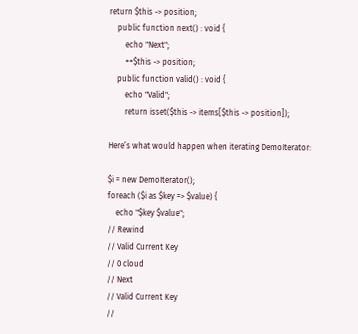return $this -> position;
    public function next() : void {
        echo "Next";
        ++$this -> position;
    public function valid() : void {
        echo "Valid";
        return isset($this -> items[$this -> position]);

Here’s what would happen when iterating DemoIterator:

$i = new DemoIterator();
foreach ($i as $key => $value) {
    echo "$key $value";
// Rewind
// Valid Current Key
// 0 cloud
// Next
// Valid Current Key
//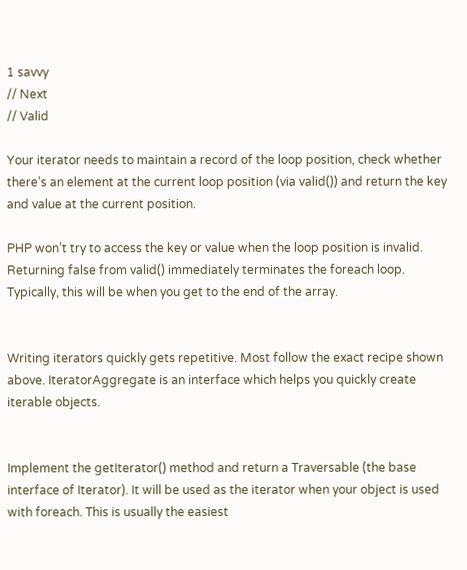1 savvy
// Next
// Valid

Your iterator needs to maintain a record of the loop position, check whether there’s an element at the current loop position (via valid()) and return the key and value at the current position.

PHP won’t try to access the key or value when the loop position is invalid. Returning false from valid() immediately terminates the foreach loop. Typically, this will be when you get to the end of the array.


Writing iterators quickly gets repetitive. Most follow the exact recipe shown above. IteratorAggregate is an interface which helps you quickly create iterable objects.


Implement the getIterator() method and return a Traversable (the base interface of Iterator). It will be used as the iterator when your object is used with foreach. This is usually the easiest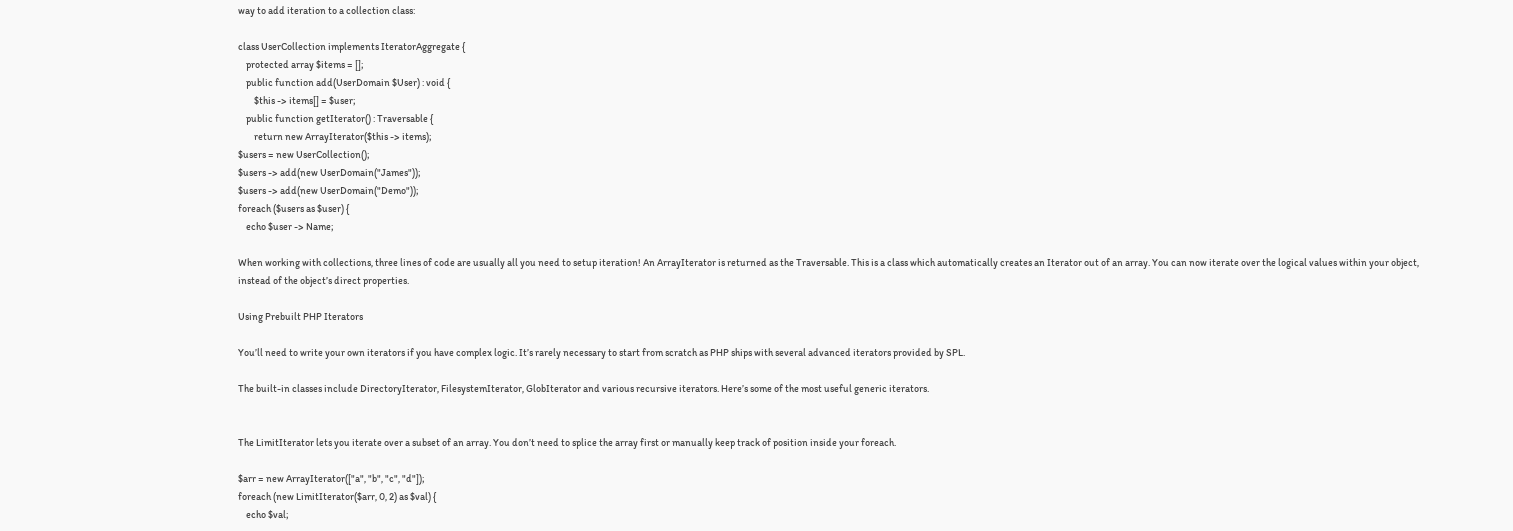way to add iteration to a collection class:

class UserCollection implements IteratorAggregate {
    protected array $items = [];
    public function add(UserDomain $User) : void {
        $this -> items[] = $user;
    public function getIterator() : Traversable {
        return new ArrayIterator($this -> items);
$users = new UserCollection();
$users -> add(new UserDomain("James"));
$users -> add(new UserDomain("Demo"));
foreach ($users as $user) {
    echo $user -> Name;

When working with collections, three lines of code are usually all you need to setup iteration! An ArrayIterator is returned as the Traversable. This is a class which automatically creates an Iterator out of an array. You can now iterate over the logical values within your object, instead of the object’s direct properties.

Using Prebuilt PHP Iterators

You’ll need to write your own iterators if you have complex logic. It’s rarely necessary to start from scratch as PHP ships with several advanced iterators provided by SPL.

The built-in classes include DirectoryIterator, FilesystemIterator, GlobIterator and various recursive iterators. Here’s some of the most useful generic iterators.


The LimitIterator lets you iterate over a subset of an array. You don’t need to splice the array first or manually keep track of position inside your foreach.

$arr = new ArrayIterator(["a", "b", "c", "d"]);
foreach (new LimitIterator($arr, 0, 2) as $val) {
    echo $val;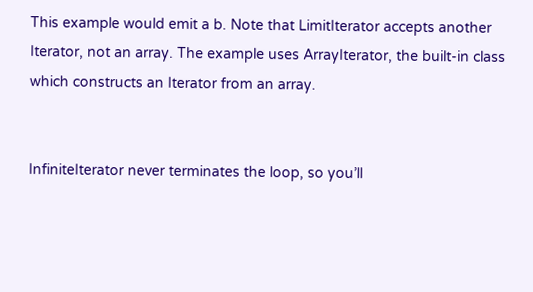This example would emit a b. Note that LimitIterator accepts another Iterator, not an array. The example uses ArrayIterator, the built-in class which constructs an Iterator from an array.


InfiniteIterator never terminates the loop, so you’ll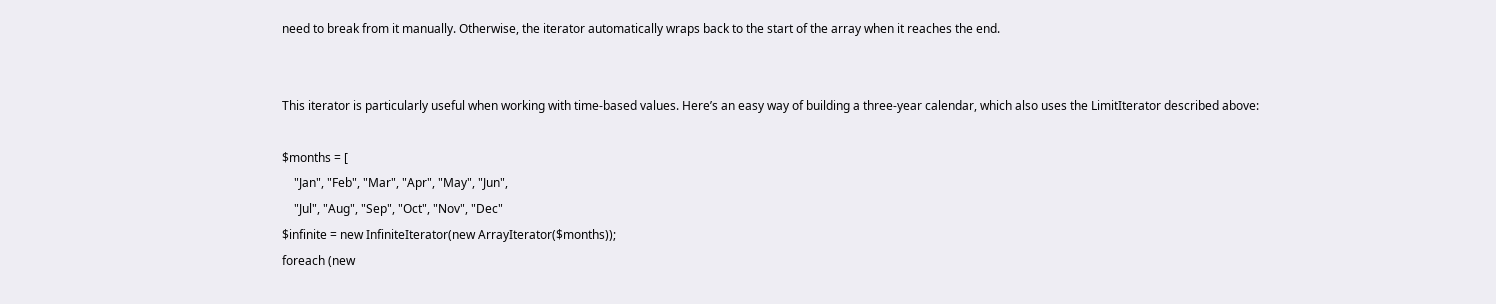need to break from it manually. Otherwise, the iterator automatically wraps back to the start of the array when it reaches the end.


This iterator is particularly useful when working with time-based values. Here’s an easy way of building a three-year calendar, which also uses the LimitIterator described above:

$months = [
    "Jan", "Feb", "Mar", "Apr", "May", "Jun",
    "Jul", "Aug", "Sep", "Oct", "Nov", "Dec"
$infinite = new InfiniteIterator(new ArrayIterator($months));
foreach (new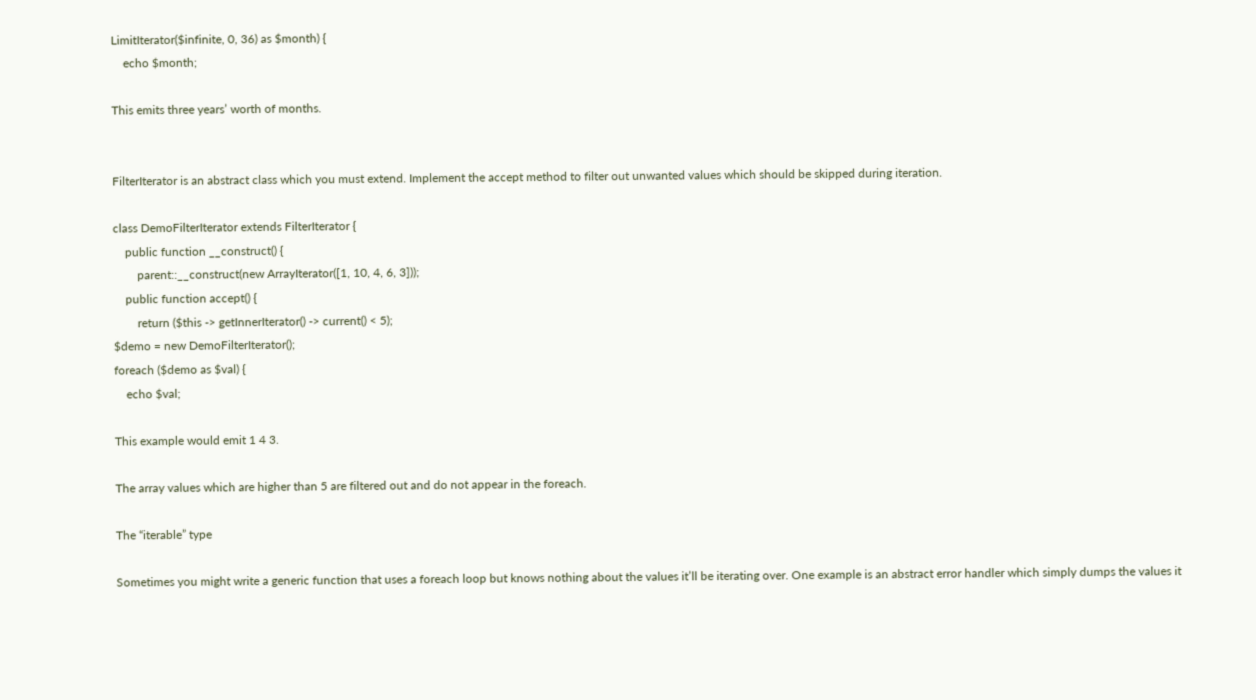LimitIterator($infinite, 0, 36) as $month) {
    echo $month;

This emits three years’ worth of months.


FilterIterator is an abstract class which you must extend. Implement the accept method to filter out unwanted values which should be skipped during iteration.

class DemoFilterIterator extends FilterIterator {
    public function __construct() {
        parent::__construct(new ArrayIterator([1, 10, 4, 6, 3]));
    public function accept() {
        return ($this -> getInnerIterator() -> current() < 5);
$demo = new DemoFilterIterator();
foreach ($demo as $val) {
    echo $val;

This example would emit 1 4 3.

The array values which are higher than 5 are filtered out and do not appear in the foreach.

The “iterable” type

Sometimes you might write a generic function that uses a foreach loop but knows nothing about the values it’ll be iterating over. One example is an abstract error handler which simply dumps the values it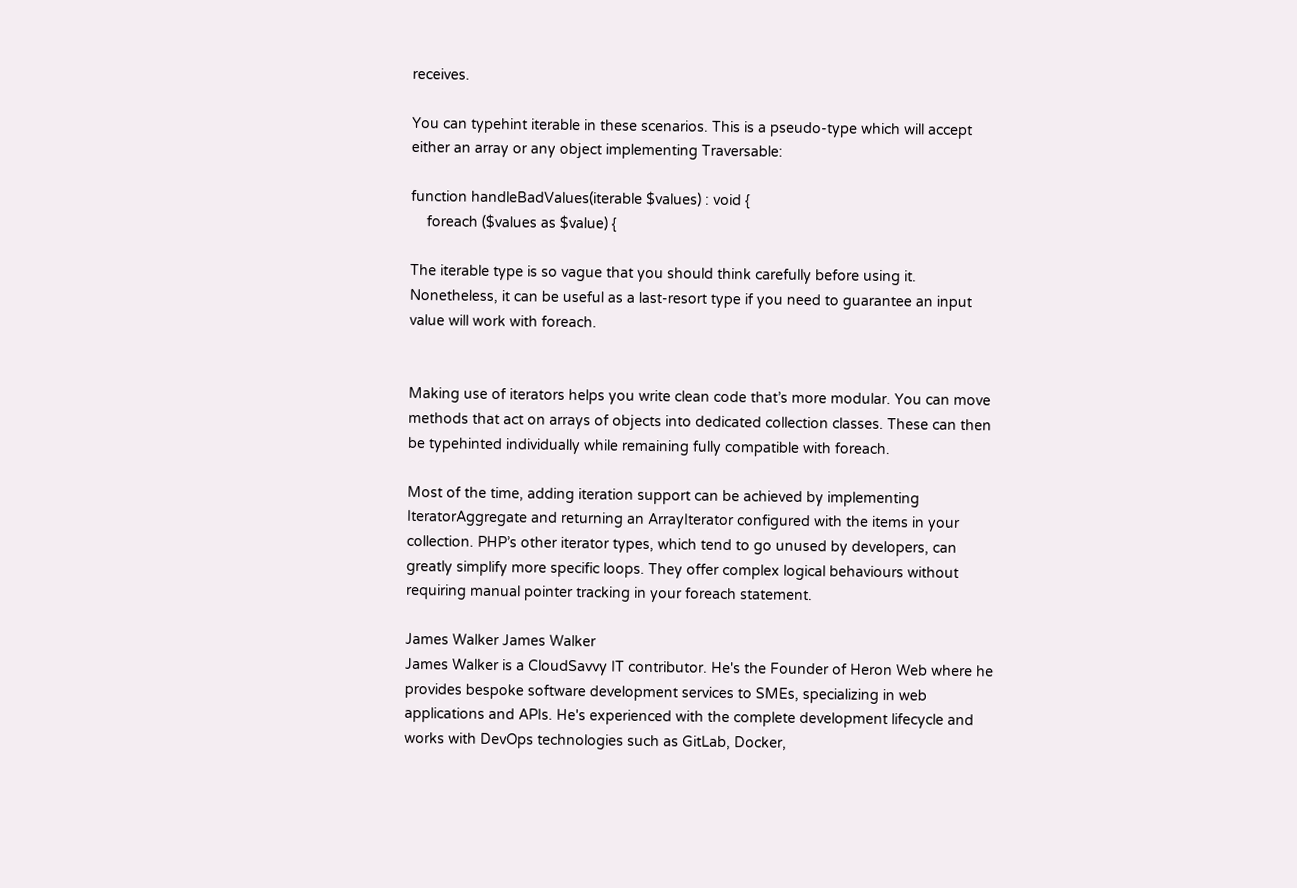receives.

You can typehint iterable in these scenarios. This is a pseudo-type which will accept either an array or any object implementing Traversable:

function handleBadValues(iterable $values) : void {
    foreach ($values as $value) {

The iterable type is so vague that you should think carefully before using it. Nonetheless, it can be useful as a last-resort type if you need to guarantee an input value will work with foreach.


Making use of iterators helps you write clean code that’s more modular. You can move methods that act on arrays of objects into dedicated collection classes. These can then be typehinted individually while remaining fully compatible with foreach.

Most of the time, adding iteration support can be achieved by implementing IteratorAggregate and returning an ArrayIterator configured with the items in your collection. PHP’s other iterator types, which tend to go unused by developers, can greatly simplify more specific loops. They offer complex logical behaviours without requiring manual pointer tracking in your foreach statement.

James Walker James Walker
James Walker is a CloudSavvy IT contributor. He's the Founder of Heron Web where he provides bespoke software development services to SMEs, specializing in web applications and APIs. He's experienced with the complete development lifecycle and works with DevOps technologies such as GitLab, Docker,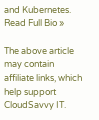and Kubernetes. Read Full Bio »

The above article may contain affiliate links, which help support CloudSavvy IT.